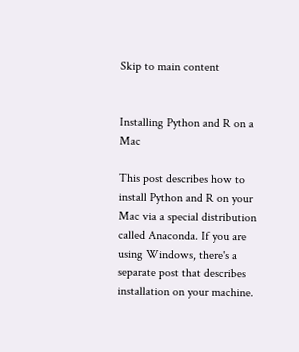Skip to main content


Installing Python and R on a Mac

This post describes how to install Python and R on your Mac via a special distribution called Anaconda. If you are using Windows, there's a separate post that describes installation on your machine.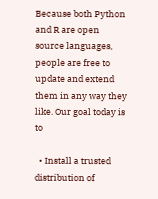Because both Python and R are open source languages, people are free to update and extend them in any way they like. Our goal today is to

  • Install a trusted distribution of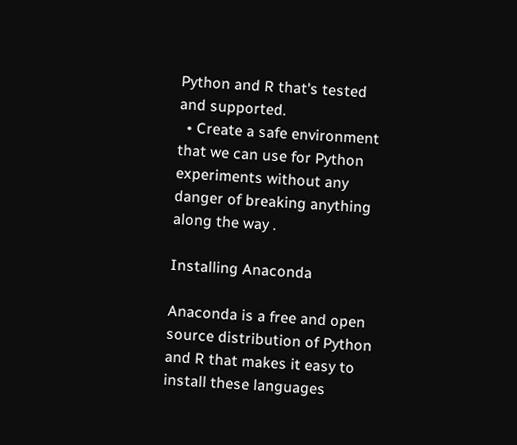Python and R that's tested and supported.
  • Create a safe environment that we can use for Python experiments without any danger of breaking anything along the way .

Installing Anaconda

Anaconda is a free and open source distribution of Python and R that makes it easy to install these languages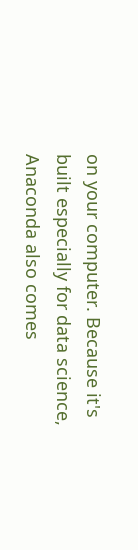on your computer. Because it's built especially for data science, Anaconda also comes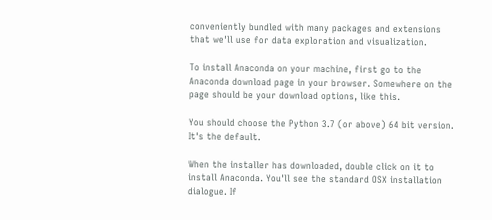conveniently bundled with many packages and extensions that we'll use for data exploration and visualization.

To install Anaconda on your machine, first go to the Anaconda download page in your browser. Somewhere on the page should be your download options, like this.

You should choose the Python 3.7 (or above) 64 bit version. It's the default.

When the installer has downloaded, double click on it to install Anaconda. You'll see the standard OSX installation dialogue. If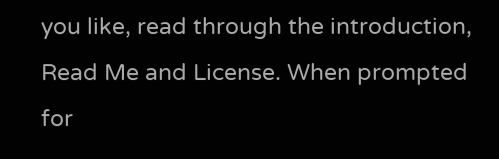you like, read through the introduction, Read Me and License. When prompted for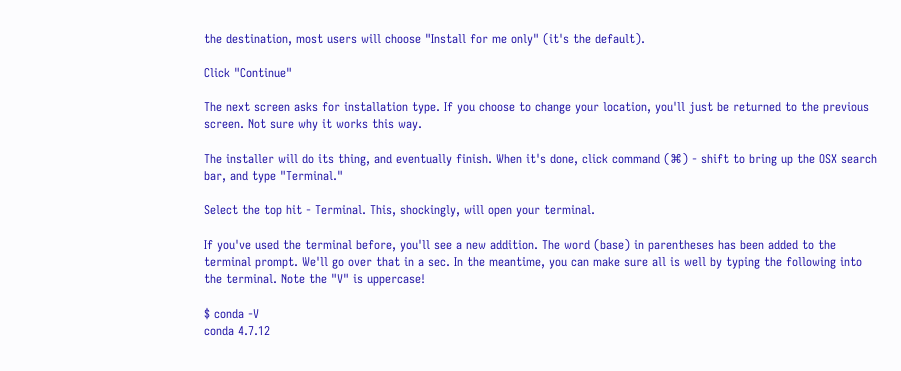the destination, most users will choose "Install for me only" (it's the default).

Click "Continue"

The next screen asks for installation type. If you choose to change your location, you'll just be returned to the previous screen. Not sure why it works this way.

The installer will do its thing, and eventually finish. When it's done, click command (⌘) - shift to bring up the OSX search bar, and type "Terminal."

Select the top hit - Terminal. This, shockingly, will open your terminal.

If you've used the terminal before, you'll see a new addition. The word (base) in parentheses has been added to the terminal prompt. We'll go over that in a sec. In the meantime, you can make sure all is well by typing the following into the terminal. Note the "V" is uppercase!

$ conda -V
conda 4.7.12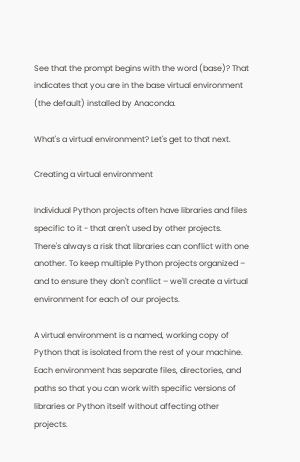See that the prompt begins with the word (base)? That indicates that you are in the base virtual environment (the default) installed by Anaconda.

What's a virtual environment? Let's get to that next.

Creating a virtual environment

Individual Python projects often have libraries and files specific to it - that aren't used by other projects. There's always a risk that libraries can conflict with one another. To keep multiple Python projects organized – and to ensure they don't conflict – we'll create a virtual environment for each of our projects.

A virtual environment is a named, working copy of Python that is isolated from the rest of your machine. Each environment has separate files, directories, and paths so that you can work with specific versions of libraries or Python itself without affecting other projects.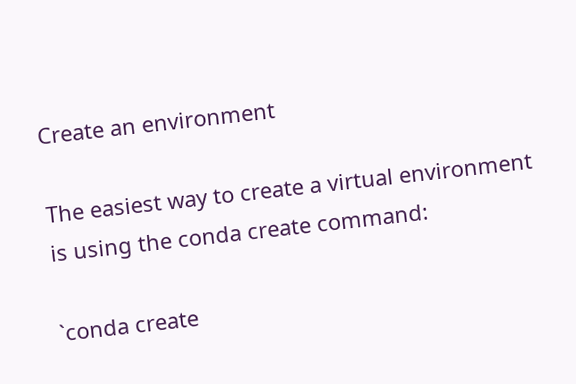Create an environment

The easiest way to create a virtual environment is using the conda create command:

`conda create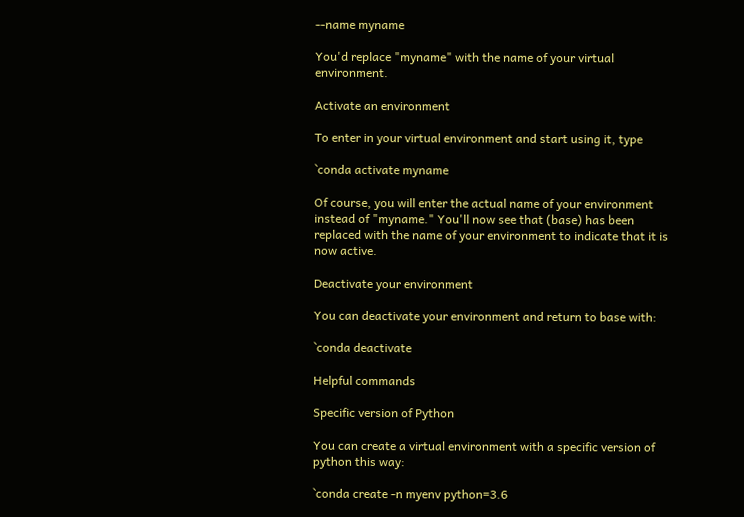--name myname

You'd replace "myname" with the name of your virtual environment.

Activate an environment

To enter in your virtual environment and start using it, type

`conda activate myname

Of course, you will enter the actual name of your environment instead of "myname." You'll now see that (base) has been replaced with the name of your environment to indicate that it is now active.

Deactivate your environment

You can deactivate your environment and return to base with:

`conda deactivate

Helpful commands

Specific version of Python

You can create a virtual environment with a specific version of python this way:

`conda create -n myenv python=3.6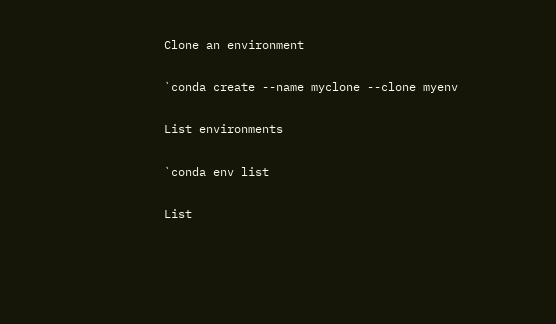Clone an environment

`conda create --name myclone --clone myenv

List environments

`conda env list

List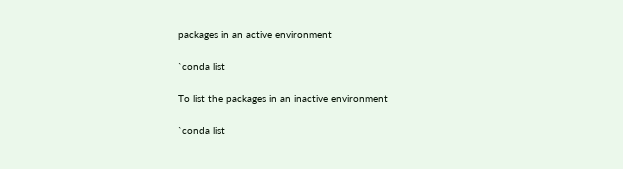packages in an active environment

`conda list

To list the packages in an inactive environment

`conda list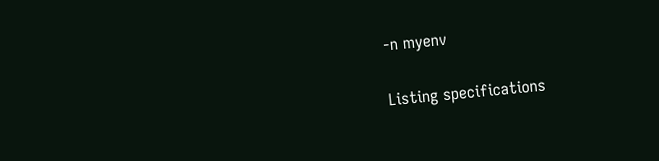-n myenv

Listing specifications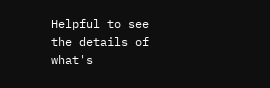Helpful to see the details of what's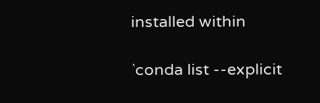installed within

`conda list --explicit